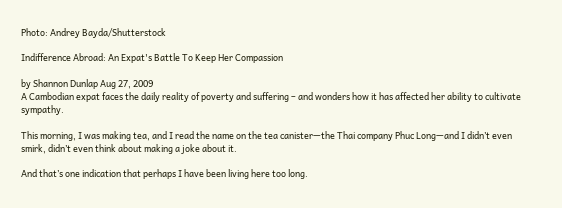Photo: Andrey Bayda/Shutterstock

Indifference Abroad: An Expat's Battle To Keep Her Compassion

by Shannon Dunlap Aug 27, 2009
A Cambodian expat faces the daily reality of poverty and suffering – and wonders how it has affected her ability to cultivate sympathy.

This morning, I was making tea, and I read the name on the tea canister—the Thai company Phuc Long—and I didn’t even smirk, didn’t even think about making a joke about it.

And that’s one indication that perhaps I have been living here too long.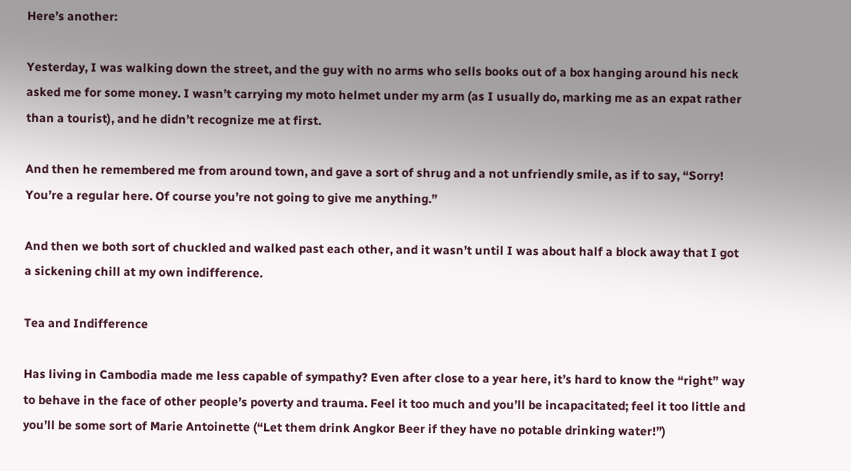Here’s another:

Yesterday, I was walking down the street, and the guy with no arms who sells books out of a box hanging around his neck asked me for some money. I wasn’t carrying my moto helmet under my arm (as I usually do, marking me as an expat rather than a tourist), and he didn’t recognize me at first.

And then he remembered me from around town, and gave a sort of shrug and a not unfriendly smile, as if to say, “Sorry! You’re a regular here. Of course you’re not going to give me anything.”

And then we both sort of chuckled and walked past each other, and it wasn’t until I was about half a block away that I got a sickening chill at my own indifference.

Tea and Indifference

Has living in Cambodia made me less capable of sympathy? Even after close to a year here, it’s hard to know the “right” way to behave in the face of other people’s poverty and trauma. Feel it too much and you’ll be incapacitated; feel it too little and you’ll be some sort of Marie Antoinette (“Let them drink Angkor Beer if they have no potable drinking water!”)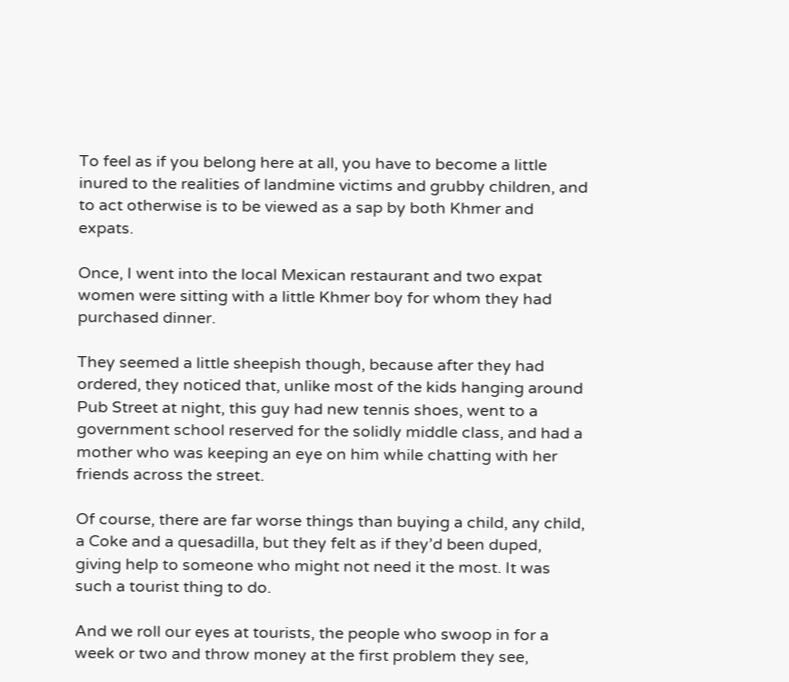To feel as if you belong here at all, you have to become a little inured to the realities of landmine victims and grubby children, and to act otherwise is to be viewed as a sap by both Khmer and expats.

Once, I went into the local Mexican restaurant and two expat women were sitting with a little Khmer boy for whom they had purchased dinner.

They seemed a little sheepish though, because after they had ordered, they noticed that, unlike most of the kids hanging around Pub Street at night, this guy had new tennis shoes, went to a government school reserved for the solidly middle class, and had a mother who was keeping an eye on him while chatting with her friends across the street.

Of course, there are far worse things than buying a child, any child, a Coke and a quesadilla, but they felt as if they’d been duped, giving help to someone who might not need it the most. It was such a tourist thing to do.

And we roll our eyes at tourists, the people who swoop in for a week or two and throw money at the first problem they see,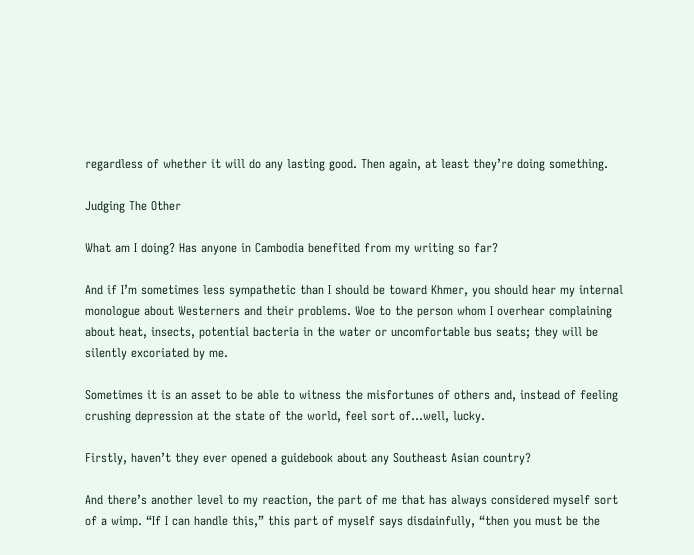regardless of whether it will do any lasting good. Then again, at least they’re doing something.

Judging The Other

What am I doing? Has anyone in Cambodia benefited from my writing so far?

And if I’m sometimes less sympathetic than I should be toward Khmer, you should hear my internal monologue about Westerners and their problems. Woe to the person whom I overhear complaining about heat, insects, potential bacteria in the water or uncomfortable bus seats; they will be silently excoriated by me.

Sometimes it is an asset to be able to witness the misfortunes of others and, instead of feeling crushing depression at the state of the world, feel sort of…well, lucky.

Firstly, haven’t they ever opened a guidebook about any Southeast Asian country?

And there’s another level to my reaction, the part of me that has always considered myself sort of a wimp. “If I can handle this,” this part of myself says disdainfully, “then you must be the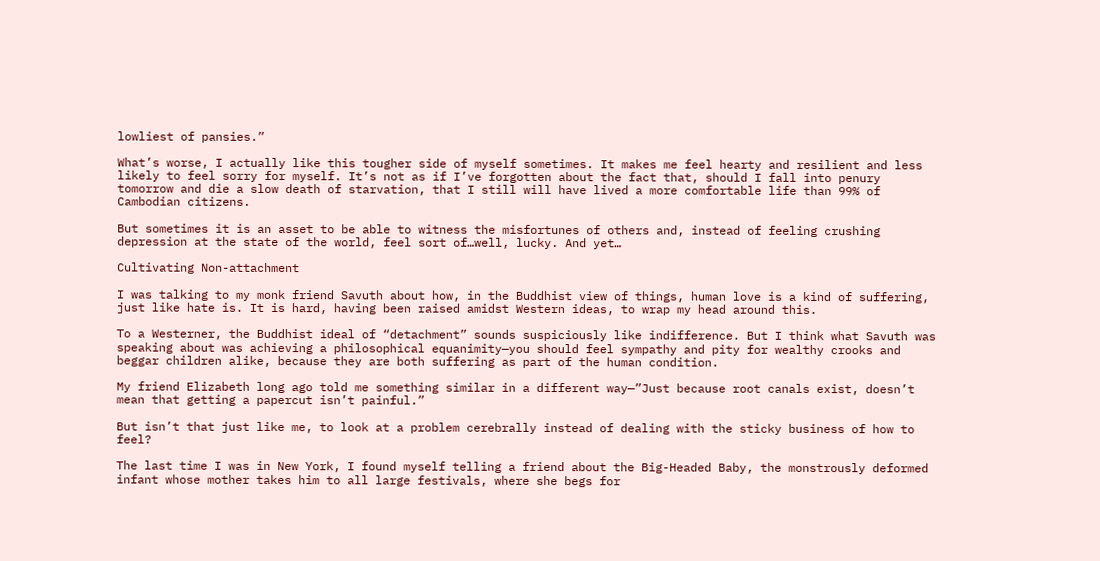lowliest of pansies.”

What’s worse, I actually like this tougher side of myself sometimes. It makes me feel hearty and resilient and less likely to feel sorry for myself. It’s not as if I’ve forgotten about the fact that, should I fall into penury tomorrow and die a slow death of starvation, that I still will have lived a more comfortable life than 99% of Cambodian citizens.

But sometimes it is an asset to be able to witness the misfortunes of others and, instead of feeling crushing depression at the state of the world, feel sort of…well, lucky. And yet…

Cultivating Non-attachment

I was talking to my monk friend Savuth about how, in the Buddhist view of things, human love is a kind of suffering, just like hate is. It is hard, having been raised amidst Western ideas, to wrap my head around this.

To a Westerner, the Buddhist ideal of “detachment” sounds suspiciously like indifference. But I think what Savuth was speaking about was achieving a philosophical equanimity—you should feel sympathy and pity for wealthy crooks and beggar children alike, because they are both suffering as part of the human condition.

My friend Elizabeth long ago told me something similar in a different way—”Just because root canals exist, doesn’t mean that getting a papercut isn’t painful.”

But isn’t that just like me, to look at a problem cerebrally instead of dealing with the sticky business of how to feel?

The last time I was in New York, I found myself telling a friend about the Big-Headed Baby, the monstrously deformed infant whose mother takes him to all large festivals, where she begs for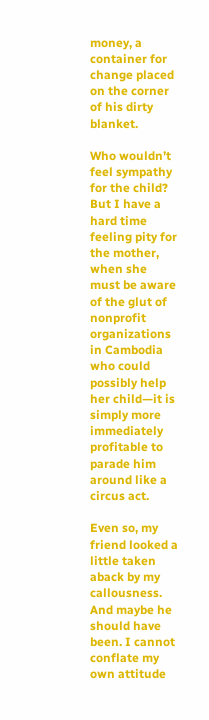money, a container for change placed on the corner of his dirty blanket.

Who wouldn’t feel sympathy for the child? But I have a hard time feeling pity for the mother, when she must be aware of the glut of nonprofit organizations in Cambodia who could possibly help her child—it is simply more immediately profitable to parade him around like a circus act.

Even so, my friend looked a little taken aback by my callousness. And maybe he should have been. I cannot conflate my own attitude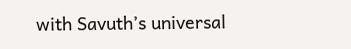with Savuth’s universal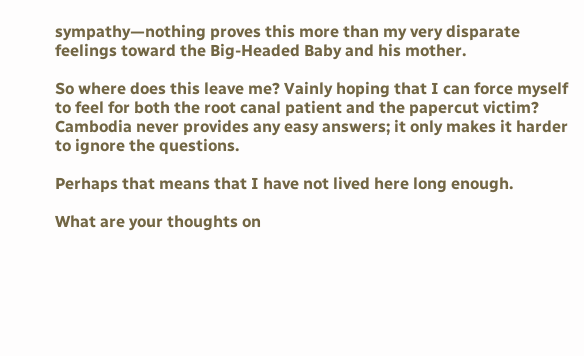sympathy—nothing proves this more than my very disparate feelings toward the Big-Headed Baby and his mother.

So where does this leave me? Vainly hoping that I can force myself to feel for both the root canal patient and the papercut victim? Cambodia never provides any easy answers; it only makes it harder to ignore the questions.

Perhaps that means that I have not lived here long enough.

What are your thoughts on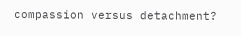compassion versus detachment?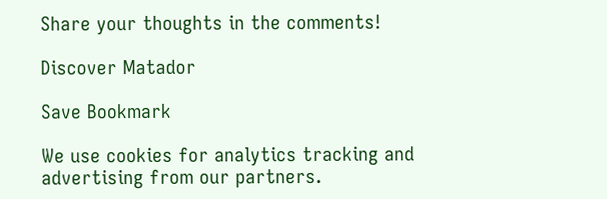Share your thoughts in the comments!

Discover Matador

Save Bookmark

We use cookies for analytics tracking and advertising from our partners.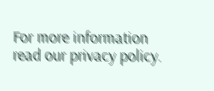For more information read our privacy policy.